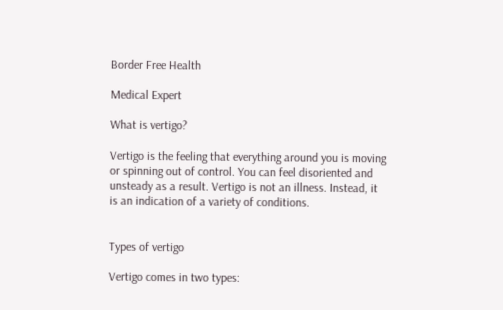Border Free Health

Medical Expert

What is vertigo?

Vertigo is the feeling that everything around you is moving or spinning out of control. You can feel disoriented and unsteady as a result. Vertigo is not an illness. Instead, it is an indication of a variety of conditions.


Types of vertigo

Vertigo comes in two types: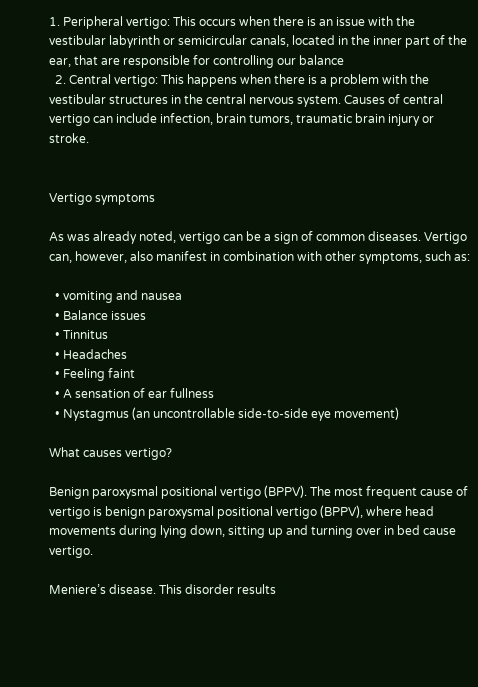1. Peripheral vertigo: This occurs when there is an issue with the vestibular labyrinth or semicircular canals, located in the inner part of the ear, that are responsible for controlling our balance
  2. Central vertigo: This happens when there is a problem with the vestibular structures in the central nervous system. Causes of central vertigo can include infection, brain tumors, traumatic brain injury or stroke.


Vertigo symptoms

As was already noted, vertigo can be a sign of common diseases. Vertigo can, however, also manifest in combination with other symptoms, such as:

  • vomiting and nausea
  • Balance issues
  • Tinnitus
  • Headaches
  • Feeling faint
  • A sensation of ear fullness
  • Nystagmus (an uncontrollable side-to-side eye movement)

What causes vertigo?

Benign paroxysmal positional vertigo (BPPV). The most frequent cause of vertigo is benign paroxysmal positional vertigo (BPPV), where head movements during lying down, sitting up and turning over in bed cause vertigo.

Meniere’s disease. This disorder results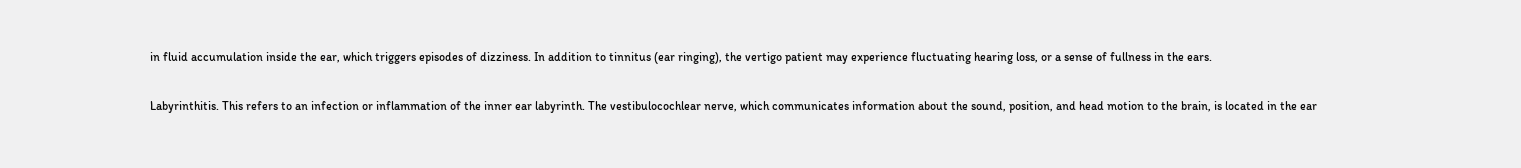in fluid accumulation inside the ear, which triggers episodes of dizziness. In addition to tinnitus (ear ringing), the vertigo patient may experience fluctuating hearing loss, or a sense of fullness in the ears.

Labyrinthitis. This refers to an infection or inflammation of the inner ear labyrinth. The vestibulocochlear nerve, which communicates information about the sound, position, and head motion to the brain, is located in the ear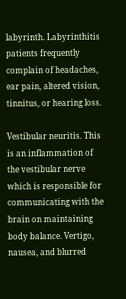labyrinth. Labyrinthitis patients frequently complain of headaches, ear pain, altered vision, tinnitus, or hearing loss.

Vestibular neuritis. This is an inflammation of the vestibular nerve which is responsible for communicating with the brain on maintaining body balance. Vertigo, nausea, and blurred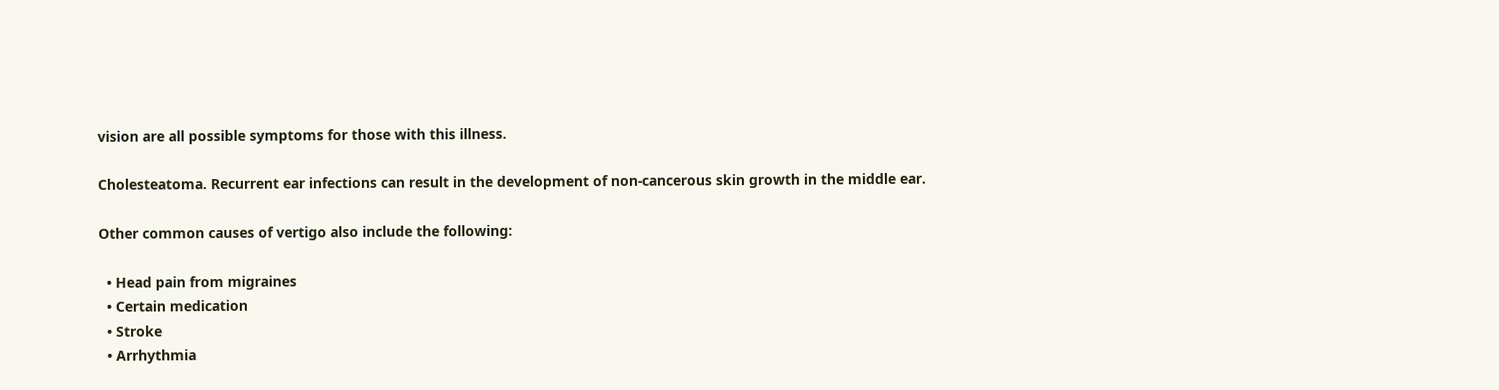vision are all possible symptoms for those with this illness.

Cholesteatoma. Recurrent ear infections can result in the development of non-cancerous skin growth in the middle ear.

Other common causes of vertigo also include the following:

  • Head pain from migraines
  • Certain medication
  • Stroke
  • Arrhythmia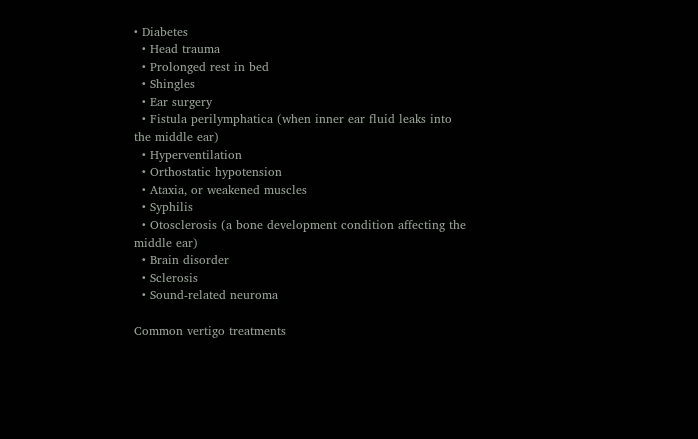• Diabetes
  • Head trauma
  • Prolonged rest in bed
  • Shingles
  • Ear surgery
  • Fistula perilymphatica (when inner ear fluid leaks into the middle ear)
  • Hyperventilation
  • Orthostatic hypotension
  • Ataxia, or weakened muscles
  • Syphilis
  • Otosclerosis (a bone development condition affecting the middle ear)
  • Brain disorder
  • Sclerosis
  • Sound-related neuroma

Common vertigo treatments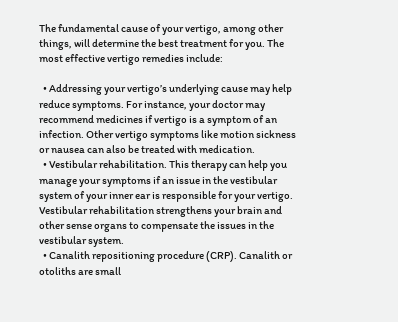The fundamental cause of your vertigo, among other things, will determine the best treatment for you. The most effective vertigo remedies include:

  • Addressing your vertigo’s underlying cause may help reduce symptoms. For instance, your doctor may recommend medicines if vertigo is a symptom of an infection. Other vertigo symptoms like motion sickness or nausea can also be treated with medication.
  • Vestibular rehabilitation. This therapy can help you manage your symptoms if an issue in the vestibular system of your inner ear is responsible for your vertigo. Vestibular rehabilitation strengthens your brain and other sense organs to compensate the issues in the vestibular system.
  • Canalith repositioning procedure (CRP). Canalith or otoliths are small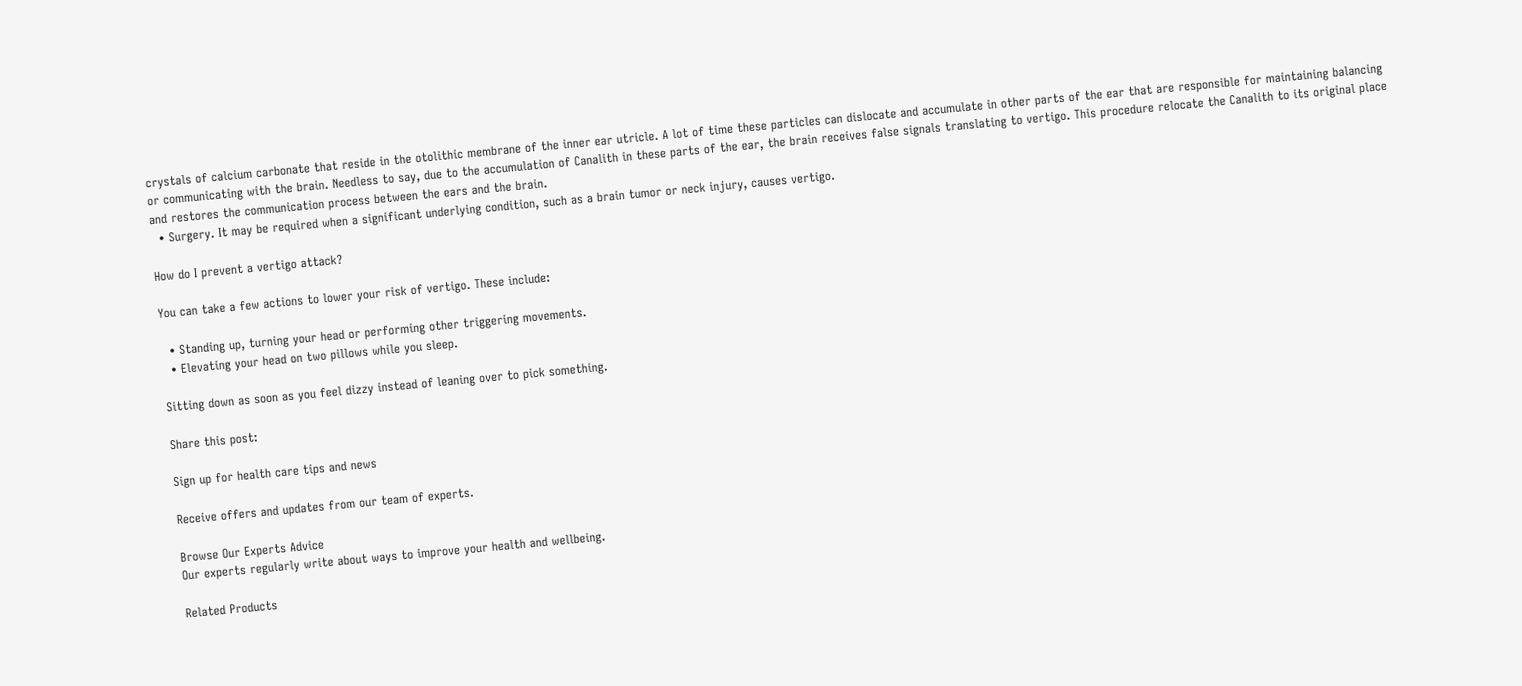crystals of calcium carbonate that reside in the otolithic membrane of the inner ear utricle. A lot of time these particles can dislocate and accumulate in other parts of the ear that are responsible for maintaining balancing or communicating with the brain. Needless to say, due to the accumulation of Canalith in these parts of the ear, the brain receives false signals translating to vertigo. This procedure relocate the Canalith to its original place and restores the communication process between the ears and the brain.
  • Surgery. It may be required when a significant underlying condition, such as a brain tumor or neck injury, causes vertigo.

How do I prevent a vertigo attack?

You can take a few actions to lower your risk of vertigo. These include:

  • Standing up, turning your head or performing other triggering movements.
  • Elevating your head on two pillows while you sleep.

Sitting down as soon as you feel dizzy instead of leaning over to pick something.

Share this post:

Sign up for health care tips and news

Receive offers and updates from our team of experts.

Browse Our Experts Advice
Our experts regularly write about ways to improve your health and wellbeing.

Related Products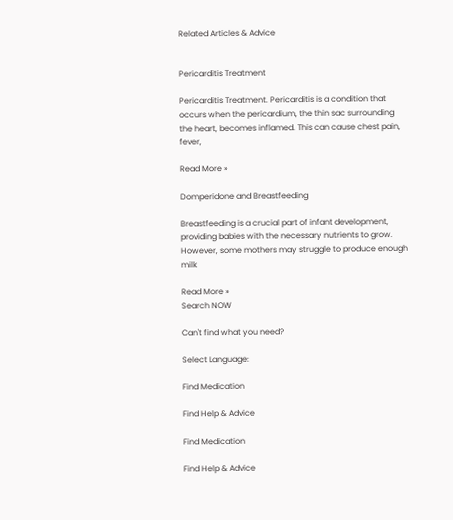Related Articles & Advice


Pericarditis Treatment

Pericarditis Treatment. Pericarditis is a condition that occurs when the pericardium, the thin sac surrounding the heart, becomes inflamed. This can cause chest pain, fever,

Read More »

Domperidone and Breastfeeding

Breastfeeding is a crucial part of infant development, providing babies with the necessary nutrients to grow. However, some mothers may struggle to produce enough milk

Read More »
Search NOW

Can't find what you need?

Select Language:

Find Medication

Find Help & Advice

Find Medication

Find Help & Advice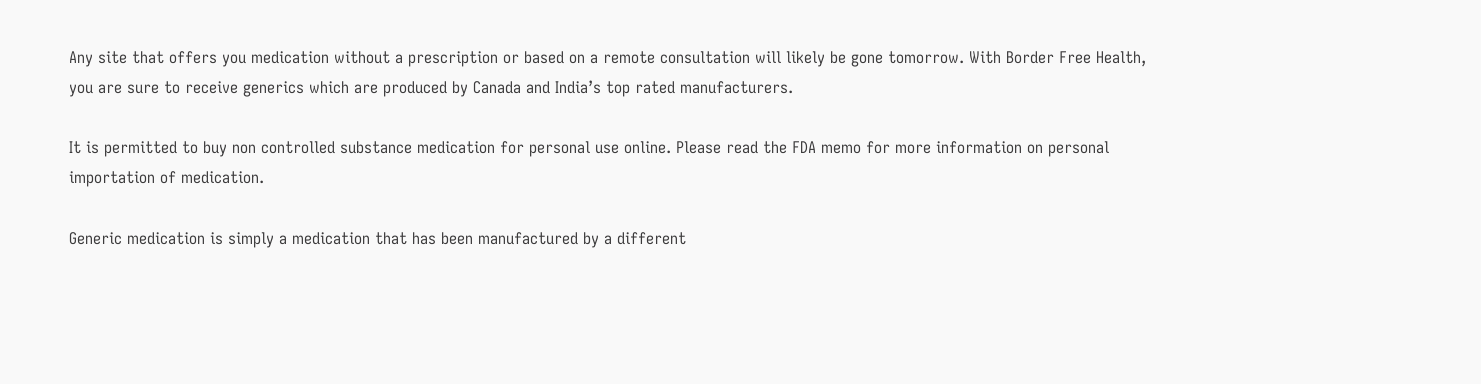Any site that offers you medication without a prescription or based on a remote consultation will likely be gone tomorrow. With Border Free Health, you are sure to receive generics which are produced by Canada and India’s top rated manufacturers.

It is permitted to buy non controlled substance medication for personal use online. Please read the FDA memo for more information on personal importation of medication.

Generic medication is simply a medication that has been manufactured by a different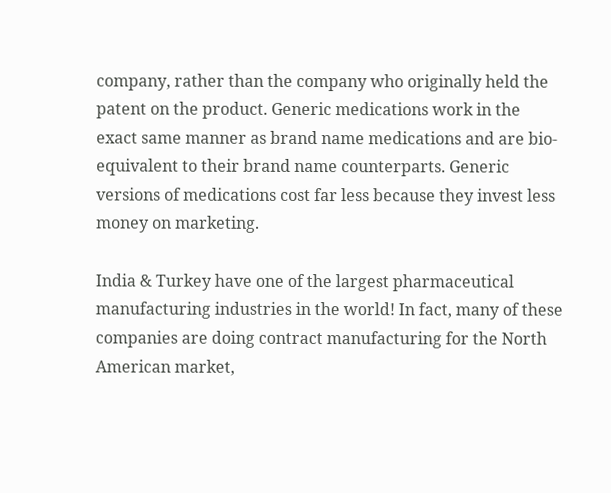company, rather than the company who originally held the patent on the product. Generic medications work in the exact same manner as brand name medications and are bio-equivalent to their brand name counterparts. Generic versions of medications cost far less because they invest less money on marketing.

India & Turkey have one of the largest pharmaceutical manufacturing industries in the world! In fact, many of these companies are doing contract manufacturing for the North American market,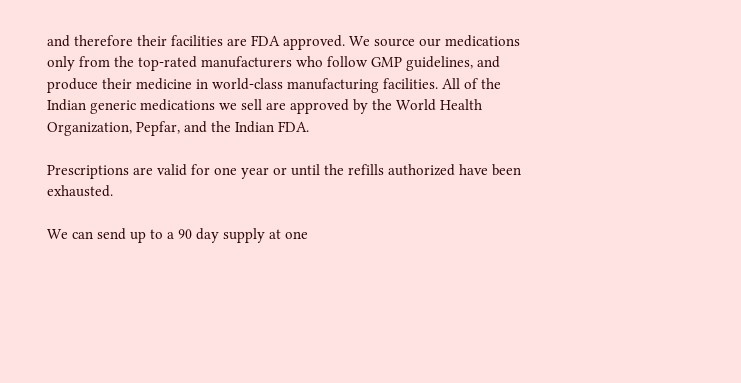and therefore their facilities are FDA approved. We source our medications only from the top-rated manufacturers who follow GMP guidelines, and produce their medicine in world-class manufacturing facilities. All of the Indian generic medications we sell are approved by the World Health Organization, Pepfar, and the Indian FDA.

Prescriptions are valid for one year or until the refills authorized have been exhausted.

We can send up to a 90 day supply at one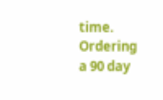time. Ordering a 90 day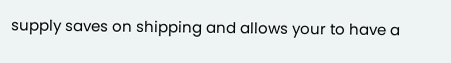supply saves on shipping and allows your to have a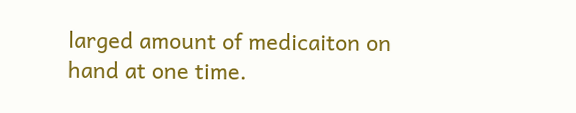larged amount of medicaiton on hand at one time.